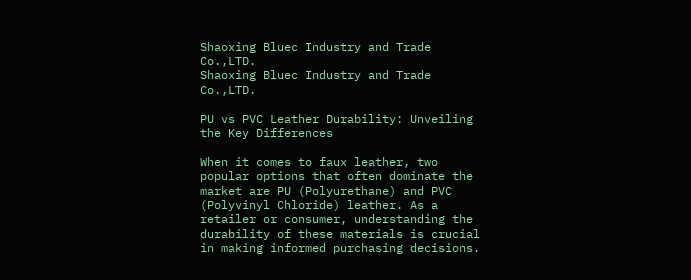Shaoxing Bluec Industry and Trade Co.,LTD.
Shaoxing Bluec Industry and Trade Co.,LTD.

PU vs PVC Leather Durability: Unveiling the Key Differences

When it comes to faux leather, two popular options that often dominate the market are PU (Polyurethane) and PVC (Polyvinyl Chloride) leather. As a retailer or consumer, understanding the durability of these materials is crucial in making informed purchasing decisions.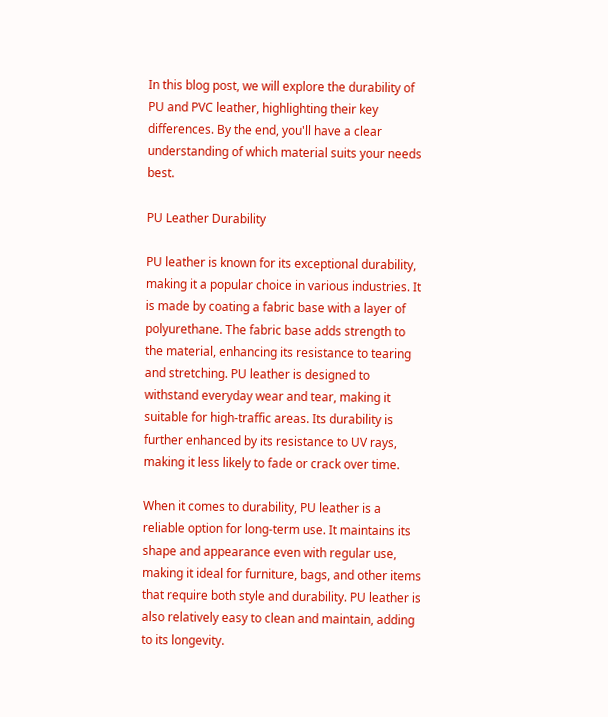In this blog post, we will explore the durability of PU and PVC leather, highlighting their key differences. By the end, you'll have a clear understanding of which material suits your needs best.

PU Leather Durability

PU leather is known for its exceptional durability, making it a popular choice in various industries. It is made by coating a fabric base with a layer of polyurethane. The fabric base adds strength to the material, enhancing its resistance to tearing and stretching. PU leather is designed to withstand everyday wear and tear, making it suitable for high-traffic areas. Its durability is further enhanced by its resistance to UV rays, making it less likely to fade or crack over time.

When it comes to durability, PU leather is a reliable option for long-term use. It maintains its shape and appearance even with regular use, making it ideal for furniture, bags, and other items that require both style and durability. PU leather is also relatively easy to clean and maintain, adding to its longevity.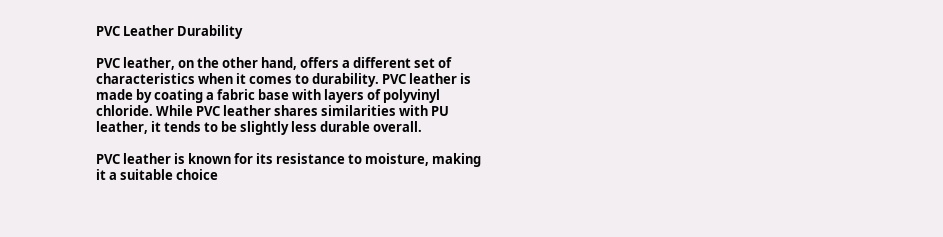PVC Leather Durability

PVC leather, on the other hand, offers a different set of characteristics when it comes to durability. PVC leather is made by coating a fabric base with layers of polyvinyl chloride. While PVC leather shares similarities with PU leather, it tends to be slightly less durable overall.

PVC leather is known for its resistance to moisture, making it a suitable choice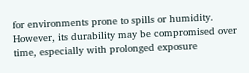for environments prone to spills or humidity. However, its durability may be compromised over time, especially with prolonged exposure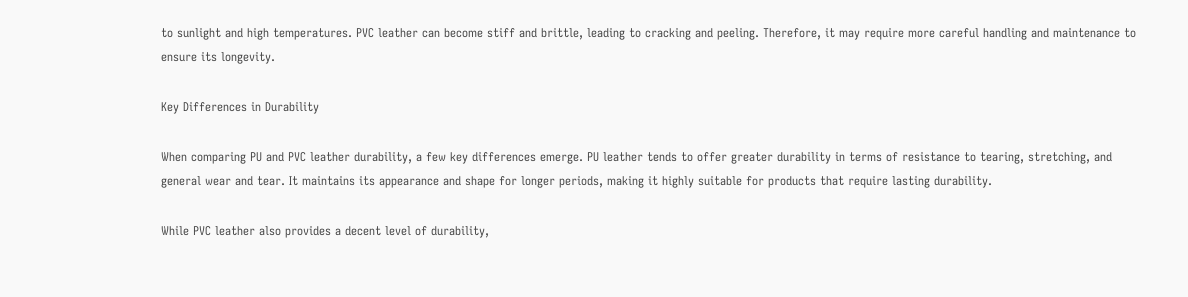to sunlight and high temperatures. PVC leather can become stiff and brittle, leading to cracking and peeling. Therefore, it may require more careful handling and maintenance to ensure its longevity.

Key Differences in Durability

When comparing PU and PVC leather durability, a few key differences emerge. PU leather tends to offer greater durability in terms of resistance to tearing, stretching, and general wear and tear. It maintains its appearance and shape for longer periods, making it highly suitable for products that require lasting durability.

While PVC leather also provides a decent level of durability,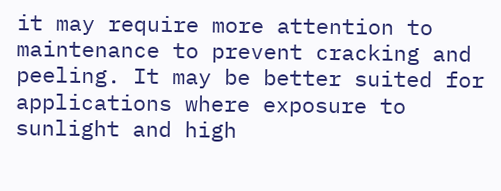it may require more attention to maintenance to prevent cracking and peeling. It may be better suited for applications where exposure to sunlight and high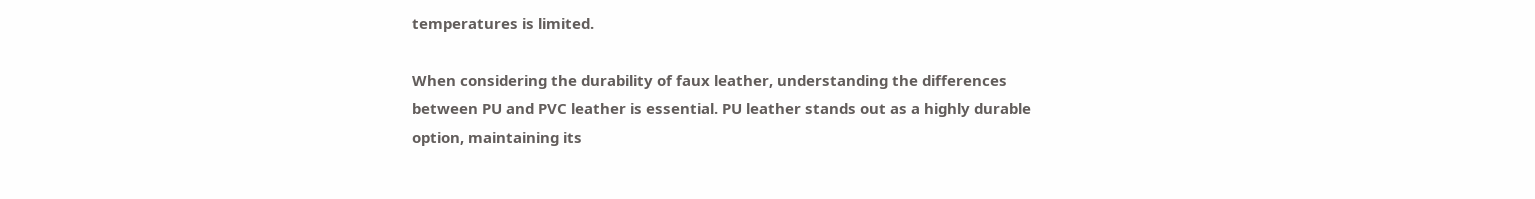temperatures is limited.

When considering the durability of faux leather, understanding the differences between PU and PVC leather is essential. PU leather stands out as a highly durable option, maintaining its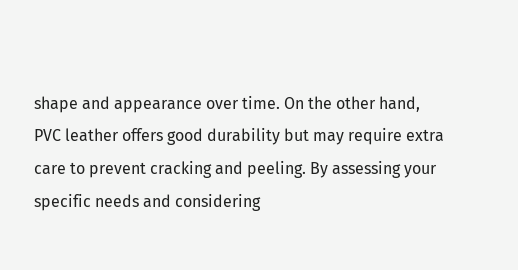shape and appearance over time. On the other hand, PVC leather offers good durability but may require extra care to prevent cracking and peeling. By assessing your specific needs and considering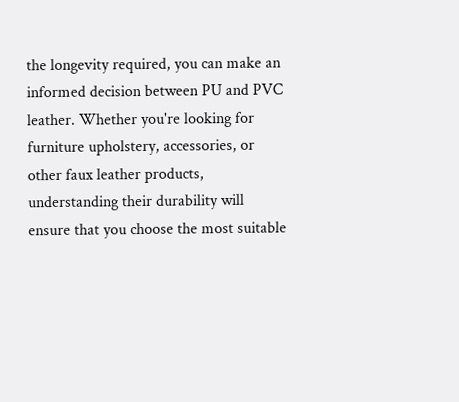the longevity required, you can make an informed decision between PU and PVC leather. Whether you're looking for furniture upholstery, accessories, or other faux leather products, understanding their durability will ensure that you choose the most suitable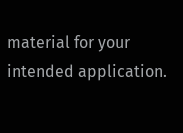material for your intended application.